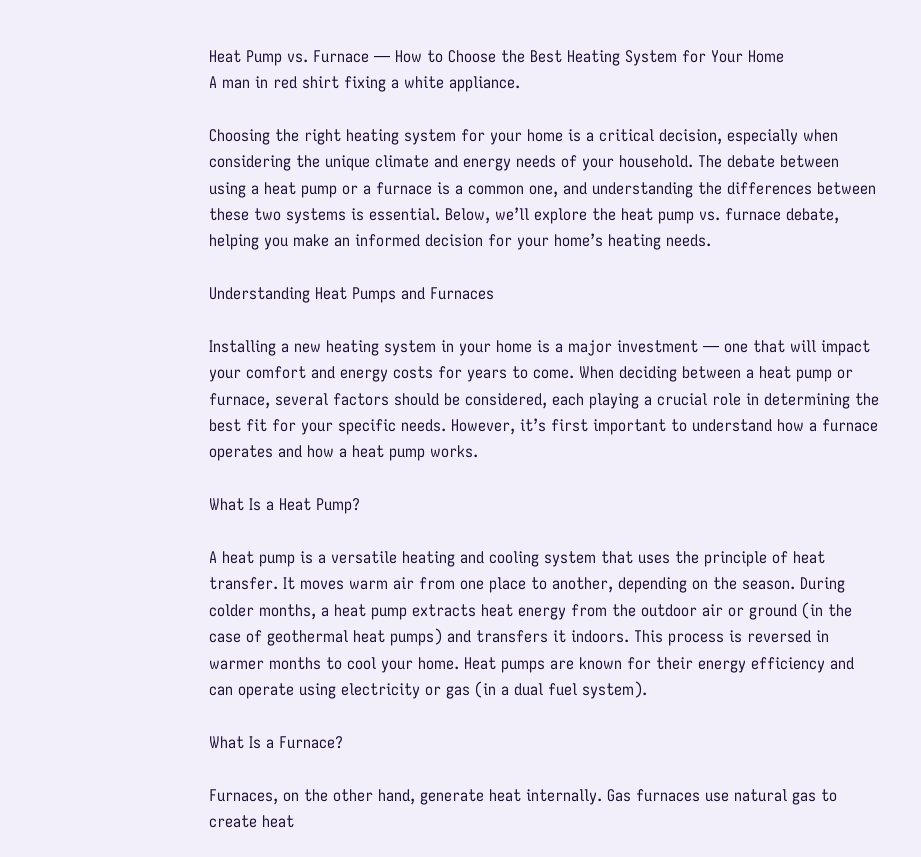Heat Pump vs. Furnace — How to Choose the Best Heating System for Your Home
A man in red shirt fixing a white appliance.

Choosing the right heating system for your home is a critical decision, especially when considering the unique climate and energy needs of your household. The debate between using a heat pump or a furnace is a common one, and understanding the differences between these two systems is essential. Below, we’ll explore the heat pump vs. furnace debate, helping you make an informed decision for your home’s heating needs.

Understanding Heat Pumps and Furnaces

Installing a new heating system in your home is a major investment — one that will impact your comfort and energy costs for years to come. When deciding between a heat pump or furnace, several factors should be considered, each playing a crucial role in determining the best fit for your specific needs. However, it’s first important to understand how a furnace operates and how a heat pump works.

What Is a Heat Pump?

A heat pump is a versatile heating and cooling system that uses the principle of heat transfer. It moves warm air from one place to another, depending on the season. During colder months, a heat pump extracts heat energy from the outdoor air or ground (in the case of geothermal heat pumps) and transfers it indoors. This process is reversed in warmer months to cool your home. Heat pumps are known for their energy efficiency and can operate using electricity or gas (in a dual fuel system).

What Is a Furnace?

Furnaces, on the other hand, generate heat internally. Gas furnaces use natural gas to create heat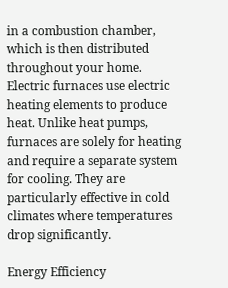in a combustion chamber, which is then distributed throughout your home. Electric furnaces use electric heating elements to produce heat. Unlike heat pumps, furnaces are solely for heating and require a separate system for cooling. They are particularly effective in cold climates where temperatures drop significantly.

Energy Efficiency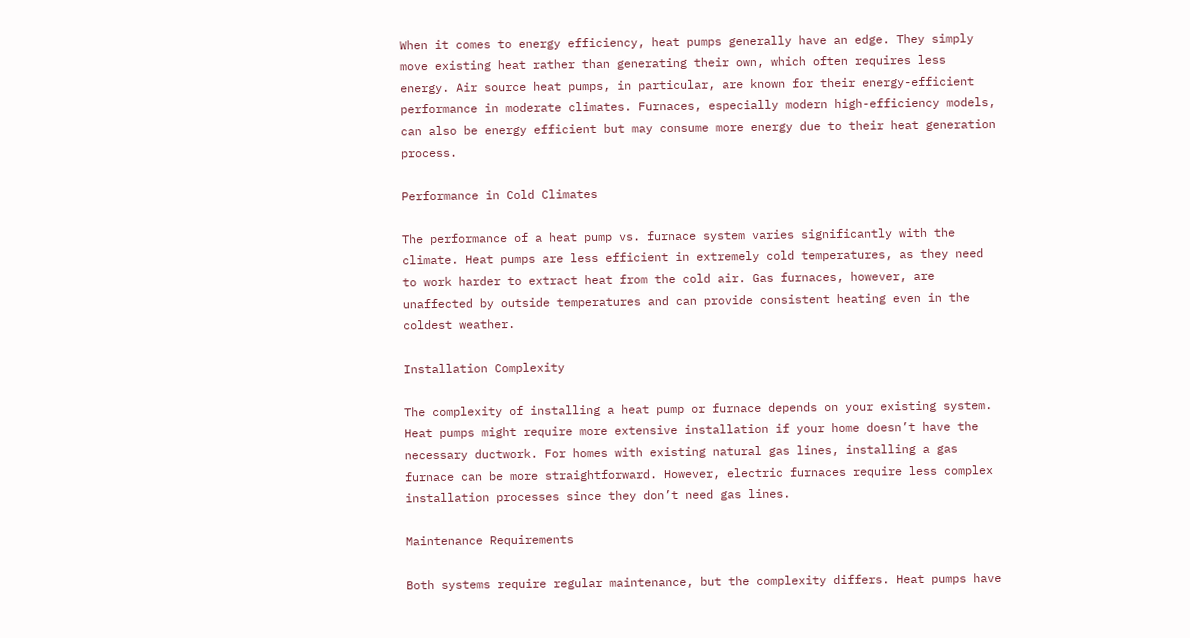When it comes to energy efficiency, heat pumps generally have an edge. They simply move existing heat rather than generating their own, which often requires less energy. Air source heat pumps, in particular, are known for their energy-efficient performance in moderate climates. Furnaces, especially modern high-efficiency models, can also be energy efficient but may consume more energy due to their heat generation process.

Performance in Cold Climates

The performance of a heat pump vs. furnace system varies significantly with the climate. Heat pumps are less efficient in extremely cold temperatures, as they need to work harder to extract heat from the cold air. Gas furnaces, however, are unaffected by outside temperatures and can provide consistent heating even in the coldest weather.

Installation Complexity

The complexity of installing a heat pump or furnace depends on your existing system. Heat pumps might require more extensive installation if your home doesn’t have the necessary ductwork. For homes with existing natural gas lines, installing a gas furnace can be more straightforward. However, electric furnaces require less complex installation processes since they don’t need gas lines.

Maintenance Requirements

Both systems require regular maintenance, but the complexity differs. Heat pumps have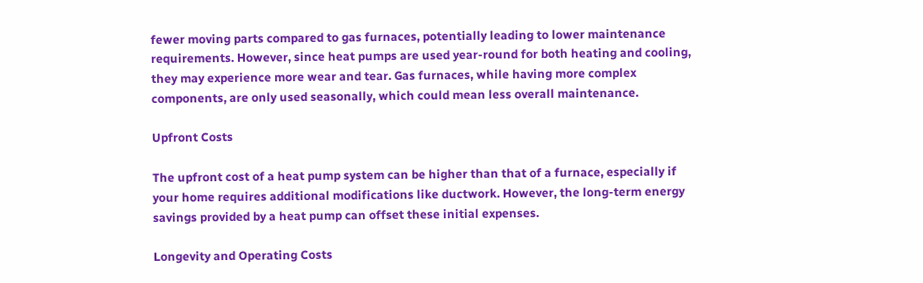fewer moving parts compared to gas furnaces, potentially leading to lower maintenance requirements. However, since heat pumps are used year-round for both heating and cooling, they may experience more wear and tear. Gas furnaces, while having more complex components, are only used seasonally, which could mean less overall maintenance.

Upfront Costs

The upfront cost of a heat pump system can be higher than that of a furnace, especially if your home requires additional modifications like ductwork. However, the long-term energy savings provided by a heat pump can offset these initial expenses.

Longevity and Operating Costs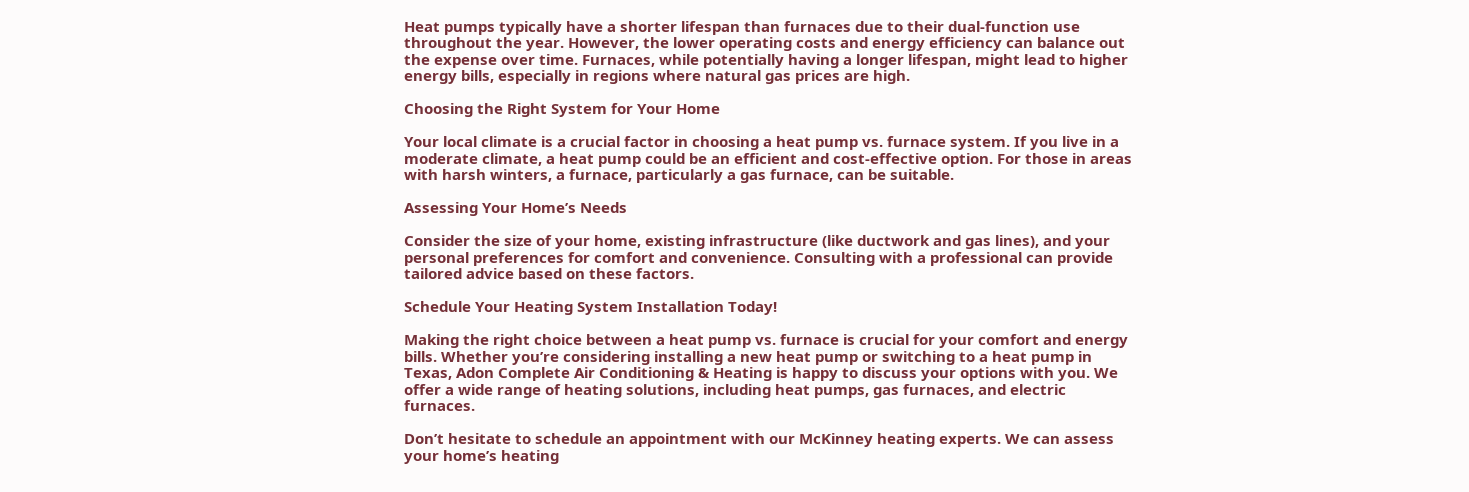Heat pumps typically have a shorter lifespan than furnaces due to their dual-function use throughout the year. However, the lower operating costs and energy efficiency can balance out the expense over time. Furnaces, while potentially having a longer lifespan, might lead to higher energy bills, especially in regions where natural gas prices are high.

Choosing the Right System for Your Home

Your local climate is a crucial factor in choosing a heat pump vs. furnace system. If you live in a moderate climate, a heat pump could be an efficient and cost-effective option. For those in areas with harsh winters, a furnace, particularly a gas furnace, can be suitable.

Assessing Your Home’s Needs

Consider the size of your home, existing infrastructure (like ductwork and gas lines), and your personal preferences for comfort and convenience. Consulting with a professional can provide tailored advice based on these factors.

Schedule Your Heating System Installation Today!

Making the right choice between a heat pump vs. furnace is crucial for your comfort and energy bills. Whether you’re considering installing a new heat pump or switching to a heat pump in Texas, Adon Complete Air Conditioning & Heating is happy to discuss your options with you. We offer a wide range of heating solutions, including heat pumps, gas furnaces, and electric furnaces.

Don’t hesitate to schedule an appointment with our McKinney heating experts. We can assess your home’s heating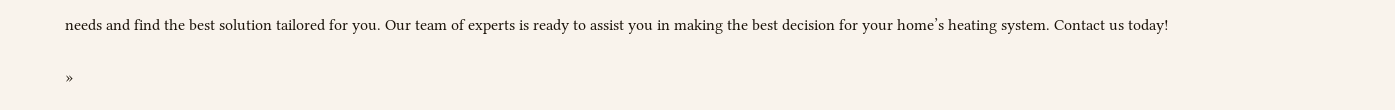needs and find the best solution tailored for you. Our team of experts is ready to assist you in making the best decision for your home’s heating system. Contact us today!

»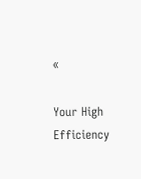«

Your High Efficiency